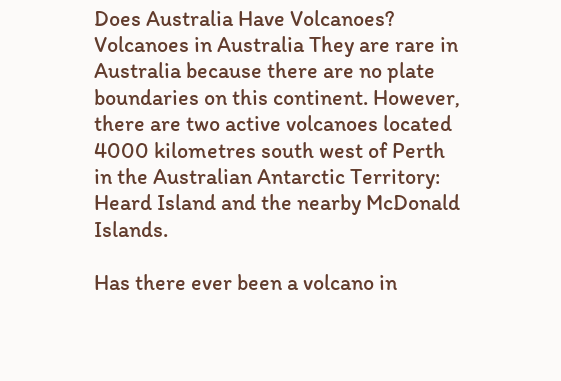Does Australia Have Volcanoes? Volcanoes in Australia They are rare in Australia because there are no plate boundaries on this continent. However, there are two active volcanoes located 4000 kilometres south west of Perth in the Australian Antarctic Territory: Heard Island and the nearby McDonald Islands.

Has there ever been a volcano in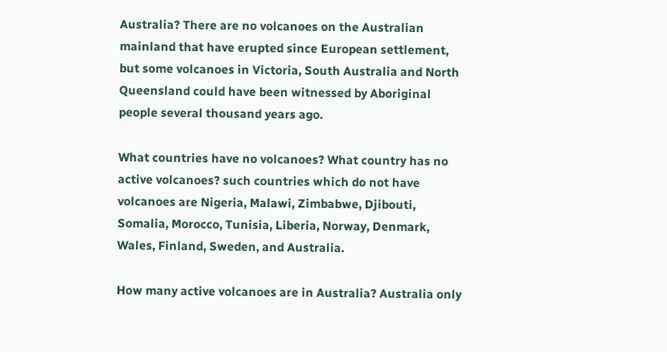Australia? There are no volcanoes on the Australian mainland that have erupted since European settlement, but some volcanoes in Victoria, South Australia and North Queensland could have been witnessed by Aboriginal people several thousand years ago.

What countries have no volcanoes? What country has no active volcanoes? such countries which do not have volcanoes are Nigeria, Malawi, Zimbabwe, Djibouti, Somalia, Morocco, Tunisia, Liberia, Norway, Denmark, Wales, Finland, Sweden, and Australia.

How many active volcanoes are in Australia? Australia only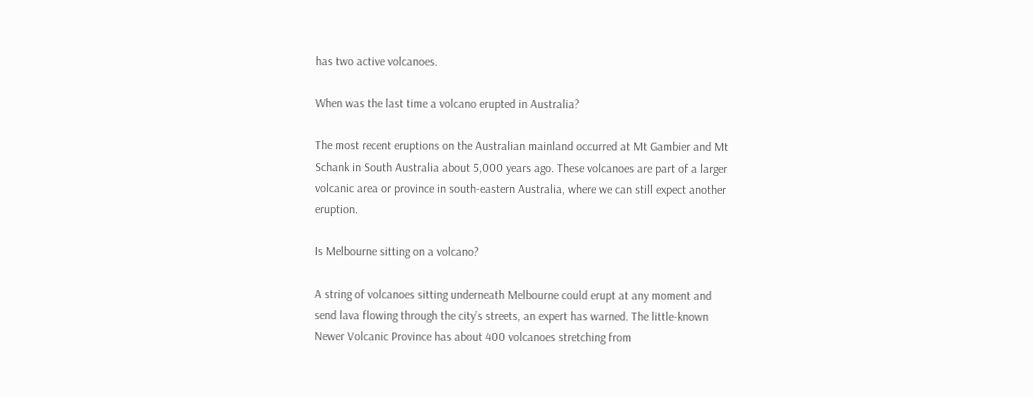has two active volcanoes.

When was the last time a volcano erupted in Australia?

The most recent eruptions on the Australian mainland occurred at Mt Gambier and Mt Schank in South Australia about 5,000 years ago. These volcanoes are part of a larger volcanic area or province in south-eastern Australia, where we can still expect another eruption.

Is Melbourne sitting on a volcano?

A string of volcanoes sitting underneath Melbourne could erupt at any moment and send lava flowing through the city’s streets, an expert has warned. The little-known Newer Volcanic Province has about 400 volcanoes stretching from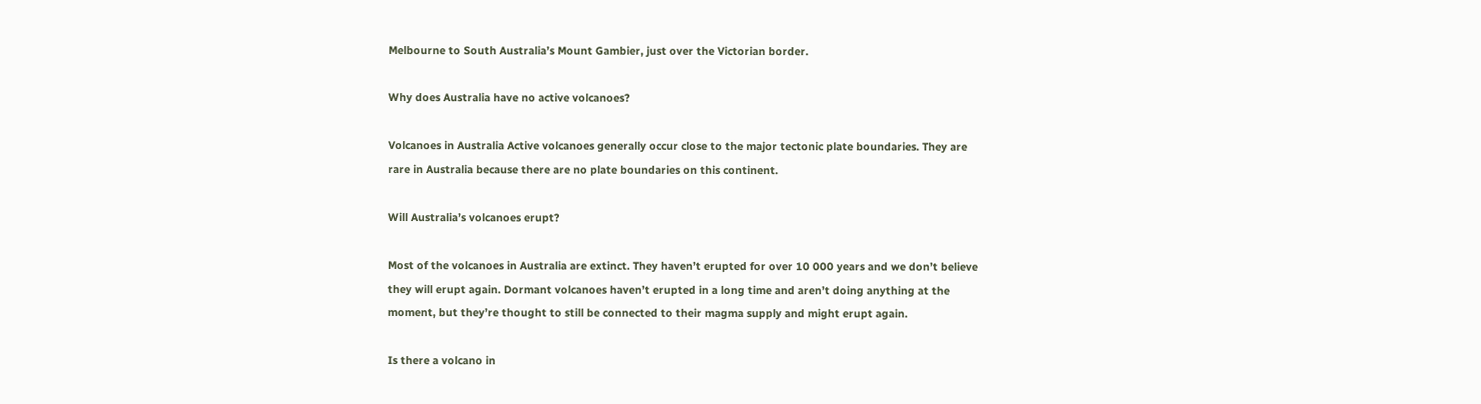Melbourne to South Australia’s Mount Gambier, just over the Victorian border.

Why does Australia have no active volcanoes?

Volcanoes in Australia Active volcanoes generally occur close to the major tectonic plate boundaries. They are rare in Australia because there are no plate boundaries on this continent.

Will Australia’s volcanoes erupt?

Most of the volcanoes in Australia are extinct. They haven’t erupted for over 10 000 years and we don’t believe they will erupt again. Dormant volcanoes haven’t erupted in a long time and aren’t doing anything at the moment, but they’re thought to still be connected to their magma supply and might erupt again.

Is there a volcano in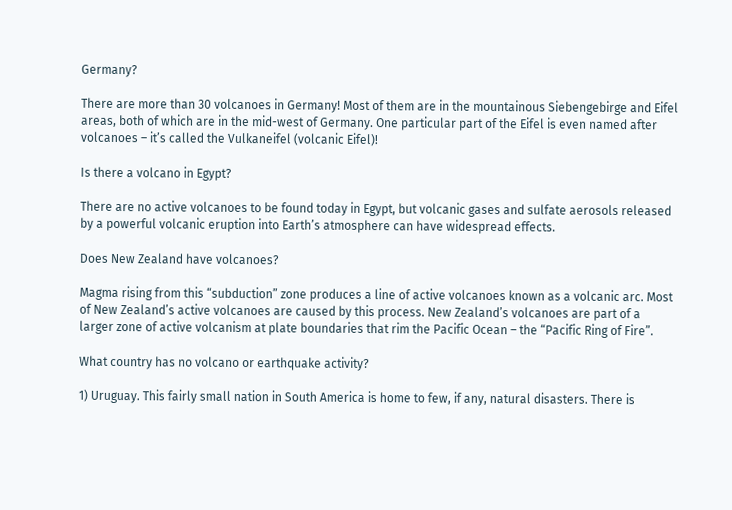Germany?

There are more than 30 volcanoes in Germany! Most of them are in the mountainous Siebengebirge and Eifel areas, both of which are in the mid-west of Germany. One particular part of the Eifel is even named after volcanoes – it’s called the Vulkaneifel (volcanic Eifel)!

Is there a volcano in Egypt?

There are no active volcanoes to be found today in Egypt, but volcanic gases and sulfate aerosols released by a powerful volcanic eruption into Earth’s atmosphere can have widespread effects.

Does New Zealand have volcanoes?

Magma rising from this “subduction” zone produces a line of active volcanoes known as a volcanic arc. Most of New Zealand’s active volcanoes are caused by this process. New Zealand’s volcanoes are part of a larger zone of active volcanism at plate boundaries that rim the Pacific Ocean – the “Pacific Ring of Fire”.

What country has no volcano or earthquake activity?

1) Uruguay. This fairly small nation in South America is home to few, if any, natural disasters. There is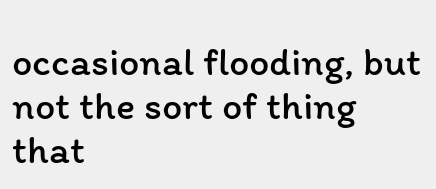occasional flooding, but not the sort of thing that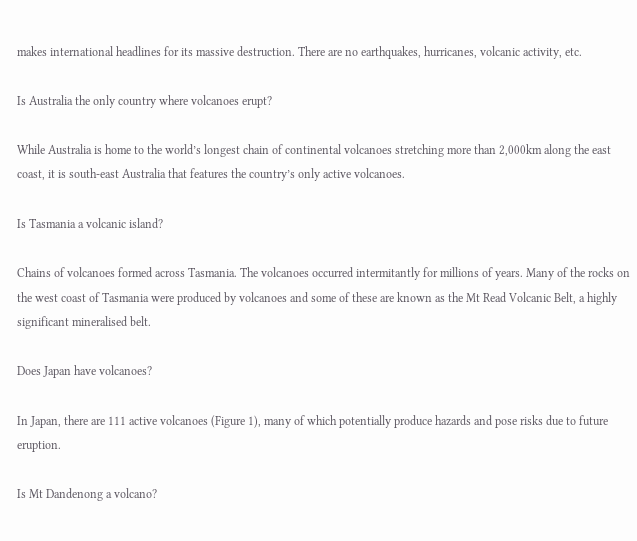makes international headlines for its massive destruction. There are no earthquakes, hurricanes, volcanic activity, etc.

Is Australia the only country where volcanoes erupt?

While Australia is home to the world’s longest chain of continental volcanoes stretching more than 2,000km along the east coast, it is south-east Australia that features the country’s only active volcanoes.

Is Tasmania a volcanic island?

Chains of volcanoes formed across Tasmania. The volcanoes occurred intermitantly for millions of years. Many of the rocks on the west coast of Tasmania were produced by volcanoes and some of these are known as the Mt Read Volcanic Belt, a highly significant mineralised belt.

Does Japan have volcanoes?

In Japan, there are 111 active volcanoes (Figure 1), many of which potentially produce hazards and pose risks due to future eruption.

Is Mt Dandenong a volcano?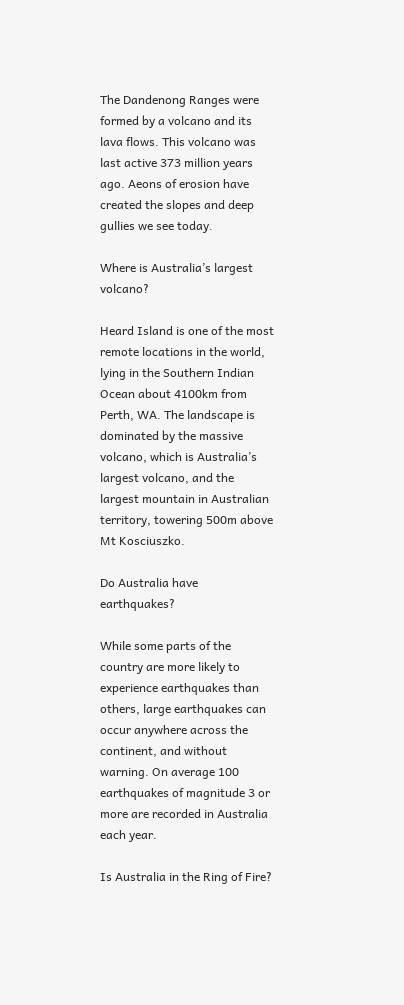The Dandenong Ranges were formed by a volcano and its lava flows. This volcano was last active 373 million years ago. Aeons of erosion have created the slopes and deep gullies we see today.

Where is Australia’s largest volcano?

Heard Island is one of the most remote locations in the world, lying in the Southern Indian Ocean about 4100km from Perth, WA. The landscape is dominated by the massive volcano, which is Australia’s largest volcano, and the largest mountain in Australian territory, towering 500m above Mt Kosciuszko.

Do Australia have earthquakes?

While some parts of the country are more likely to experience earthquakes than others, large earthquakes can occur anywhere across the continent, and without warning. On average 100 earthquakes of magnitude 3 or more are recorded in Australia each year.

Is Australia in the Ring of Fire?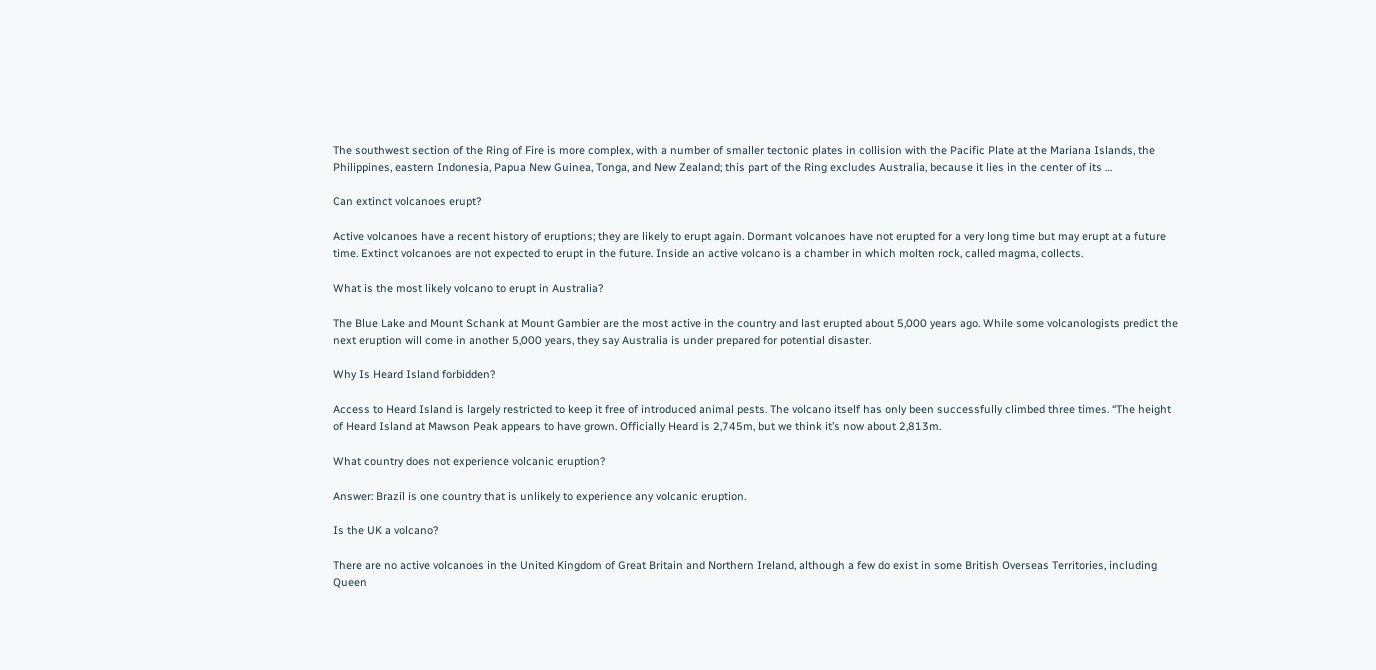The southwest section of the Ring of Fire is more complex, with a number of smaller tectonic plates in collision with the Pacific Plate at the Mariana Islands, the Philippines, eastern Indonesia, Papua New Guinea, Tonga, and New Zealand; this part of the Ring excludes Australia, because it lies in the center of its …

Can extinct volcanoes erupt?

Active volcanoes have a recent history of eruptions; they are likely to erupt again. Dormant volcanoes have not erupted for a very long time but may erupt at a future time. Extinct volcanoes are not expected to erupt in the future. Inside an active volcano is a chamber in which molten rock, called magma, collects.

What is the most likely volcano to erupt in Australia?

The Blue Lake and Mount Schank at Mount Gambier are the most active in the country and last erupted about 5,000 years ago. While some volcanologists predict the next eruption will come in another 5,000 years, they say Australia is under prepared for potential disaster.

Why Is Heard Island forbidden?

Access to Heard Island is largely restricted to keep it free of introduced animal pests. The volcano itself has only been successfully climbed three times. “The height of Heard Island at Mawson Peak appears to have grown. Officially Heard is 2,745m, but we think it’s now about 2,813m.

What country does not experience volcanic eruption?

Answer: Brazil is one country that is unlikely to experience any volcanic eruption.

Is the UK a volcano?

There are no active volcanoes in the United Kingdom of Great Britain and Northern Ireland, although a few do exist in some British Overseas Territories, including Queen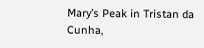Mary’s Peak in Tristan da Cunha,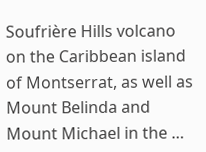Soufrière Hills volcano on the Caribbean island of Montserrat, as well as Mount Belinda and Mount Michael in the …